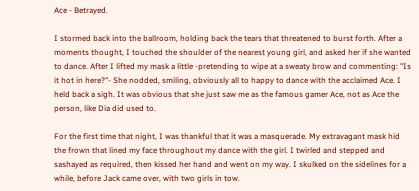Ace - Betrayed.

I stormed back into the ballroom, holding back the tears that threatened to burst forth. After a moments thought, I touched the shoulder of the nearest young girl, and asked her if she wanted to dance. After I lifted my mask a little -pretending to wipe at a sweaty brow and commenting: "Is it hot in here?"- She nodded, smiling, obviously all to happy to dance with the acclaimed Ace. I held back a sigh. It was obvious that she just saw me as the famous gamer Ace, not as Ace the person, like Dia did used to.

For the first time that night, I was thankful that it was a masquerade. My extravagant mask hid the frown that lined my face throughout my dance with the girl. I twirled and stepped and sashayed as required, then kissed her hand and went on my way. I skulked on the sidelines for a while, before Jack came over, with two girls in tow.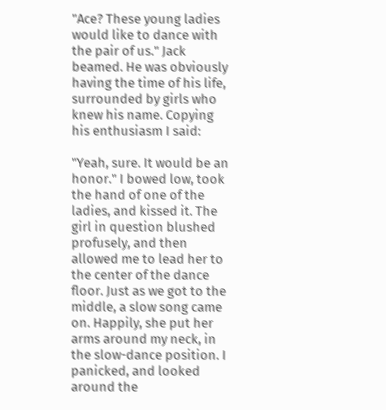"Ace? These young ladies would like to dance with the pair of us." Jack beamed. He was obviously having the time of his life, surrounded by girls who knew his name. Copying his enthusiasm I said:

"Yeah, sure. It would be an honor." I bowed low, took the hand of one of the ladies, and kissed it. The girl in question blushed profusely, and then allowed me to lead her to the center of the dance floor. Just as we got to the middle, a slow song came on. Happily, she put her arms around my neck, in the slow-dance position. I panicked, and looked around the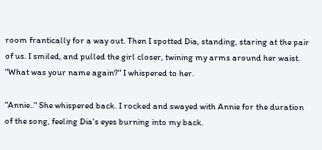room frantically for a way out. Then I spotted Dia, standing, staring at the pair of us. I smiled, and pulled the girl closer, twining my arms around her waist. "What was your name again?" I whispered to her.

"Annie.." She whispered back. I rocked and swayed with Annie for the duration of the song, feeling Dia's eyes burning into my back.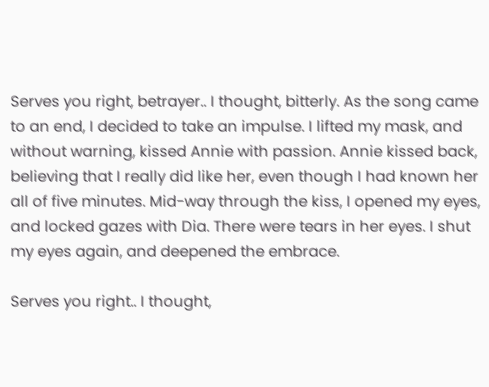Serves you right, betrayer.. I thought, bitterly. As the song came to an end, I decided to take an impulse. I lifted my mask, and without warning, kissed Annie with passion. Annie kissed back, believing that I really did like her, even though I had known her all of five minutes. Mid-way through the kiss, I opened my eyes, and locked gazes with Dia. There were tears in her eyes. I shut my eyes again, and deepened the embrace.

Serves you right.. I thought,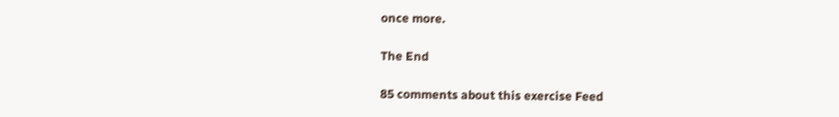once more.

The End

85 comments about this exercise Feed